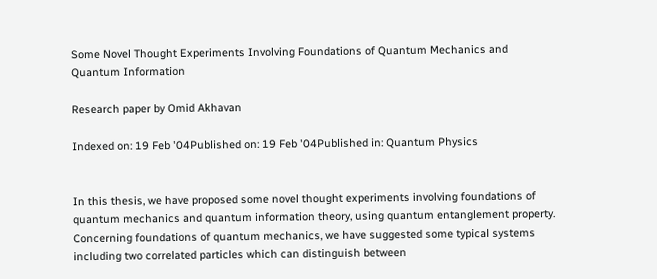Some Novel Thought Experiments Involving Foundations of Quantum Mechanics and Quantum Information

Research paper by Omid Akhavan

Indexed on: 19 Feb '04Published on: 19 Feb '04Published in: Quantum Physics


In this thesis, we have proposed some novel thought experiments involving foundations of quantum mechanics and quantum information theory, using quantum entanglement property. Concerning foundations of quantum mechanics, we have suggested some typical systems including two correlated particles which can distinguish between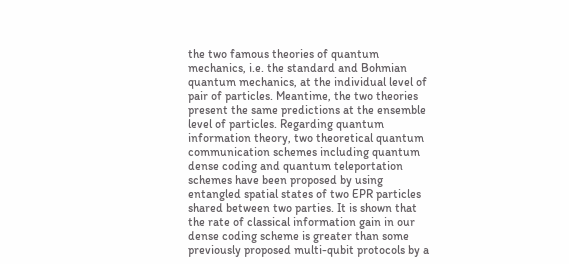the two famous theories of quantum mechanics, i.e. the standard and Bohmian quantum mechanics, at the individual level of pair of particles. Meantime, the two theories present the same predictions at the ensemble level of particles. Regarding quantum information theory, two theoretical quantum communication schemes including quantum dense coding and quantum teleportation schemes have been proposed by using entangled spatial states of two EPR particles shared between two parties. It is shown that the rate of classical information gain in our dense coding scheme is greater than some previously proposed multi-qubit protocols by a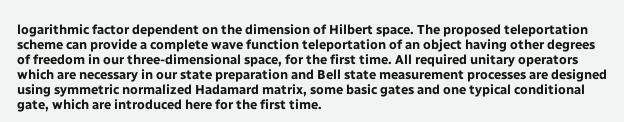logarithmic factor dependent on the dimension of Hilbert space. The proposed teleportation scheme can provide a complete wave function teleportation of an object having other degrees of freedom in our three-dimensional space, for the first time. All required unitary operators which are necessary in our state preparation and Bell state measurement processes are designed using symmetric normalized Hadamard matrix, some basic gates and one typical conditional gate, which are introduced here for the first time.